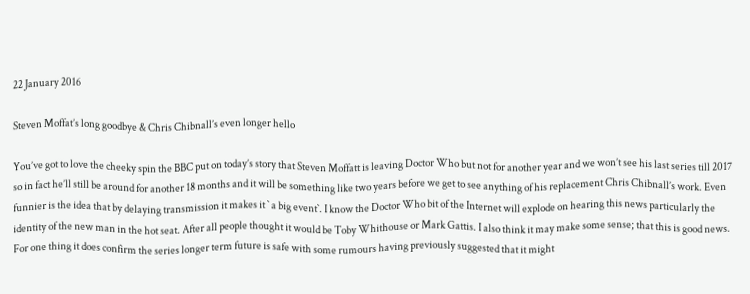22 January 2016

Steven Moffat’s long goodbye & Chris Chibnall’s even longer hello

You’ve got to love the cheeky spin the BBC put on today’s story that Steven Moffatt is leaving Doctor Who but not for another year and we won’t see his last series till 2017 so in fact he’ll still be around for another 18 months and it will be something like two years before we get to see anything of his replacement Chris Chibnall’s work. Even funnier is the idea that by delaying transmission it makes it ` a big event`. I know the Doctor Who bit of the Internet will explode on hearing this news particularly the identity of the new man in the hot seat. After all people thought it would be Toby Whithouse or Mark Gattis. I also think it may make some sense; that this is good news.  For one thing it does confirm the series longer term future is safe with some rumours having previously suggested that it might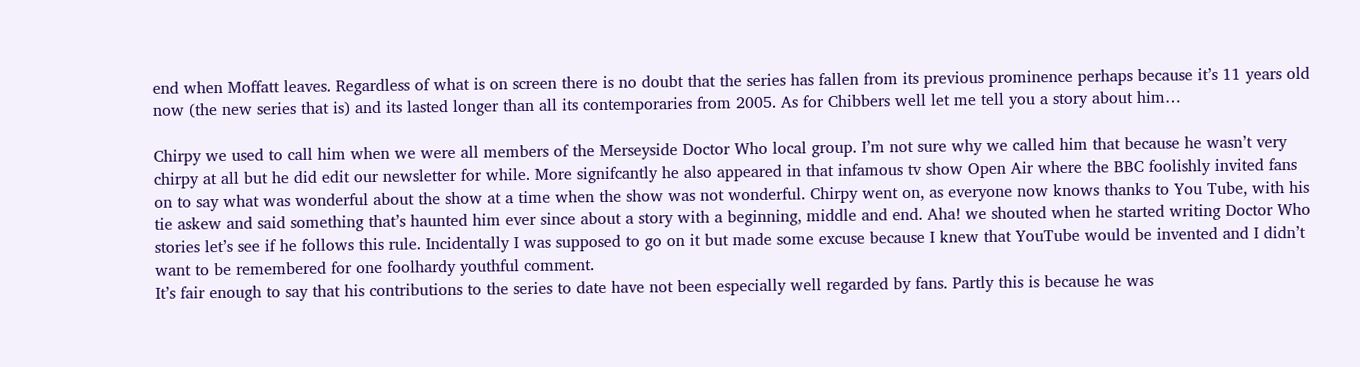end when Moffatt leaves. Regardless of what is on screen there is no doubt that the series has fallen from its previous prominence perhaps because it’s 11 years old now (the new series that is) and its lasted longer than all its contemporaries from 2005. As for Chibbers well let me tell you a story about him…

Chirpy we used to call him when we were all members of the Merseyside Doctor Who local group. I’m not sure why we called him that because he wasn’t very chirpy at all but he did edit our newsletter for while. More signifcantly he also appeared in that infamous tv show Open Air where the BBC foolishly invited fans on to say what was wonderful about the show at a time when the show was not wonderful. Chirpy went on, as everyone now knows thanks to You Tube, with his tie askew and said something that’s haunted him ever since about a story with a beginning, middle and end. Aha! we shouted when he started writing Doctor Who stories let’s see if he follows this rule. Incidentally I was supposed to go on it but made some excuse because I knew that YouTube would be invented and I didn’t want to be remembered for one foolhardy youthful comment.
It’s fair enough to say that his contributions to the series to date have not been especially well regarded by fans. Partly this is because he was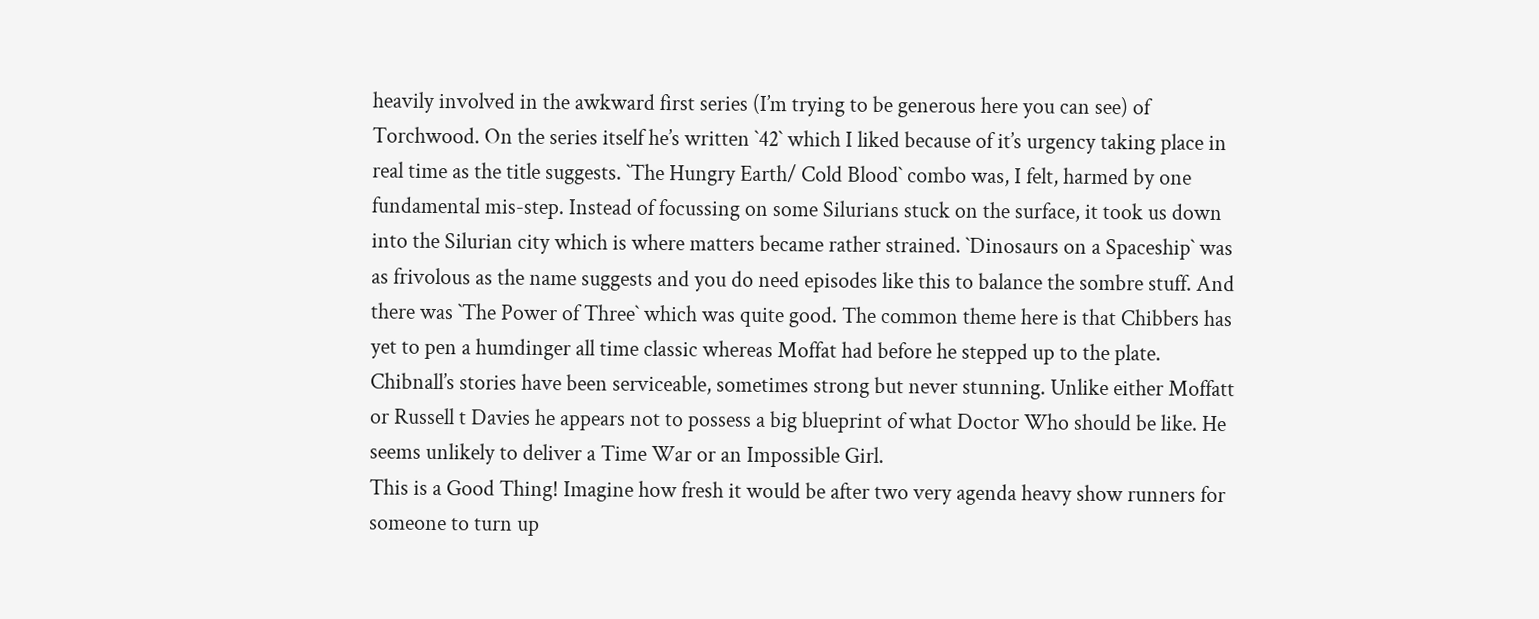heavily involved in the awkward first series (I’m trying to be generous here you can see) of Torchwood. On the series itself he’s written `42` which I liked because of it’s urgency taking place in real time as the title suggests. `The Hungry Earth/ Cold Blood` combo was, I felt, harmed by one fundamental mis-step. Instead of focussing on some Silurians stuck on the surface, it took us down into the Silurian city which is where matters became rather strained. `Dinosaurs on a Spaceship` was as frivolous as the name suggests and you do need episodes like this to balance the sombre stuff. And there was `The Power of Three` which was quite good. The common theme here is that Chibbers has yet to pen a humdinger all time classic whereas Moffat had before he stepped up to the plate. Chibnall’s stories have been serviceable, sometimes strong but never stunning. Unlike either Moffatt or Russell t Davies he appears not to possess a big blueprint of what Doctor Who should be like. He seems unlikely to deliver a Time War or an Impossible Girl.
This is a Good Thing! Imagine how fresh it would be after two very agenda heavy show runners for someone to turn up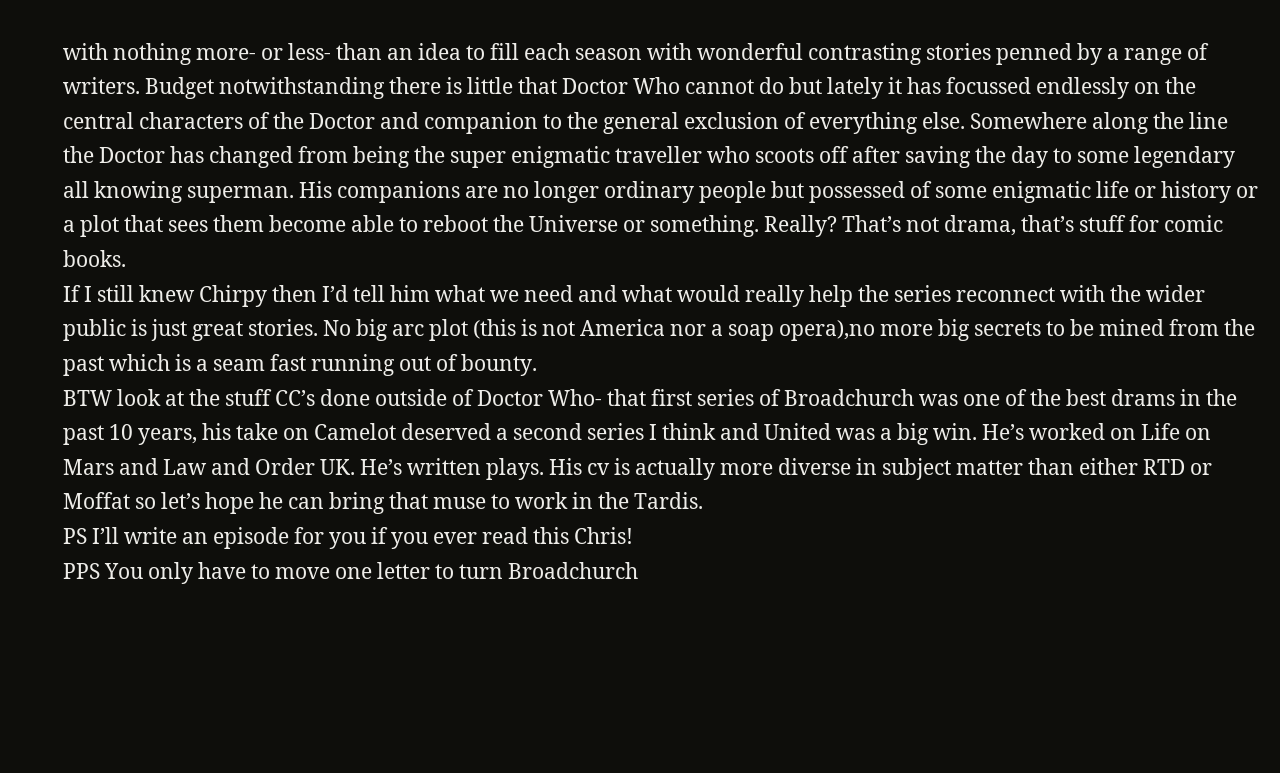with nothing more- or less- than an idea to fill each season with wonderful contrasting stories penned by a range of writers. Budget notwithstanding there is little that Doctor Who cannot do but lately it has focussed endlessly on the central characters of the Doctor and companion to the general exclusion of everything else. Somewhere along the line the Doctor has changed from being the super enigmatic traveller who scoots off after saving the day to some legendary all knowing superman. His companions are no longer ordinary people but possessed of some enigmatic life or history or a plot that sees them become able to reboot the Universe or something. Really? That’s not drama, that’s stuff for comic books.
If I still knew Chirpy then I’d tell him what we need and what would really help the series reconnect with the wider public is just great stories. No big arc plot (this is not America nor a soap opera),no more big secrets to be mined from the past which is a seam fast running out of bounty.
BTW look at the stuff CC’s done outside of Doctor Who- that first series of Broadchurch was one of the best drams in the past 10 years, his take on Camelot deserved a second series I think and United was a big win. He’s worked on Life on Mars and Law and Order UK. He’s written plays. His cv is actually more diverse in subject matter than either RTD or Moffat so let’s hope he can bring that muse to work in the Tardis.
PS I’ll write an episode for you if you ever read this Chris!
PPS You only have to move one letter to turn Broadchurch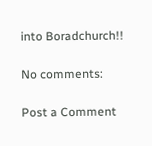into Boradchurch!!

No comments:

Post a Comment